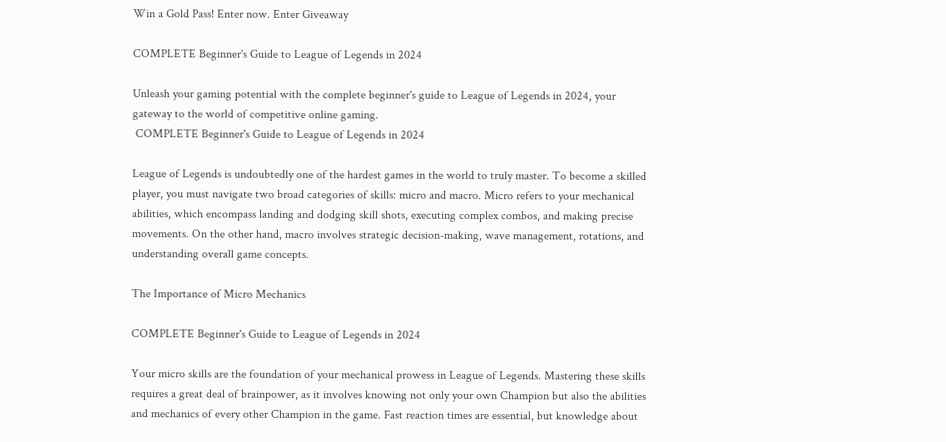Win a Gold Pass! Enter now. Enter Giveaway

COMPLETE Beginner's Guide to League of Legends in 2024

Unleash your gaming potential with the complete beginner's guide to League of Legends in 2024, your gateway to the world of competitive online gaming.
 COMPLETE Beginner's Guide to League of Legends in 2024

League of Legends is undoubtedly one of the hardest games in the world to truly master. To become a skilled player, you must navigate two broad categories of skills: micro and macro. Micro refers to your mechanical abilities, which encompass landing and dodging skill shots, executing complex combos, and making precise movements. On the other hand, macro involves strategic decision-making, wave management, rotations, and understanding overall game concepts.

The Importance of Micro Mechanics

COMPLETE Beginner's Guide to League of Legends in 2024

Your micro skills are the foundation of your mechanical prowess in League of Legends. Mastering these skills requires a great deal of brainpower, as it involves knowing not only your own Champion but also the abilities and mechanics of every other Champion in the game. Fast reaction times are essential, but knowledge about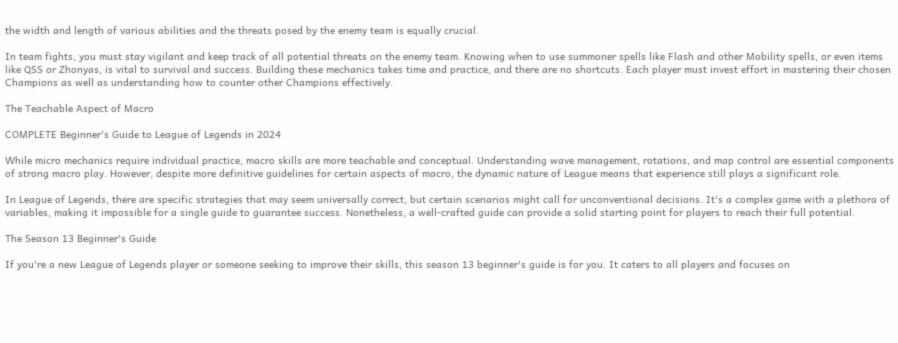the width and length of various abilities and the threats posed by the enemy team is equally crucial.

In team fights, you must stay vigilant and keep track of all potential threats on the enemy team. Knowing when to use summoner spells like Flash and other Mobility spells, or even items like QSS or Zhonyas, is vital to survival and success. Building these mechanics takes time and practice, and there are no shortcuts. Each player must invest effort in mastering their chosen Champions as well as understanding how to counter other Champions effectively.

The Teachable Aspect of Macro

COMPLETE Beginner's Guide to League of Legends in 2024

While micro mechanics require individual practice, macro skills are more teachable and conceptual. Understanding wave management, rotations, and map control are essential components of strong macro play. However, despite more definitive guidelines for certain aspects of macro, the dynamic nature of League means that experience still plays a significant role.

In League of Legends, there are specific strategies that may seem universally correct, but certain scenarios might call for unconventional decisions. It's a complex game with a plethora of variables, making it impossible for a single guide to guarantee success. Nonetheless, a well-crafted guide can provide a solid starting point for players to reach their full potential.

The Season 13 Beginner's Guide

If you're a new League of Legends player or someone seeking to improve their skills, this season 13 beginner's guide is for you. It caters to all players and focuses on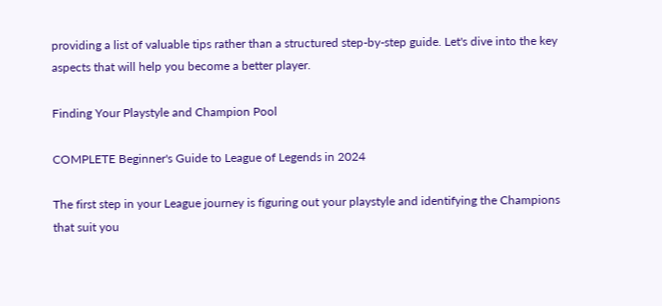providing a list of valuable tips rather than a structured step-by-step guide. Let's dive into the key aspects that will help you become a better player.

Finding Your Playstyle and Champion Pool

COMPLETE Beginner's Guide to League of Legends in 2024

The first step in your League journey is figuring out your playstyle and identifying the Champions that suit you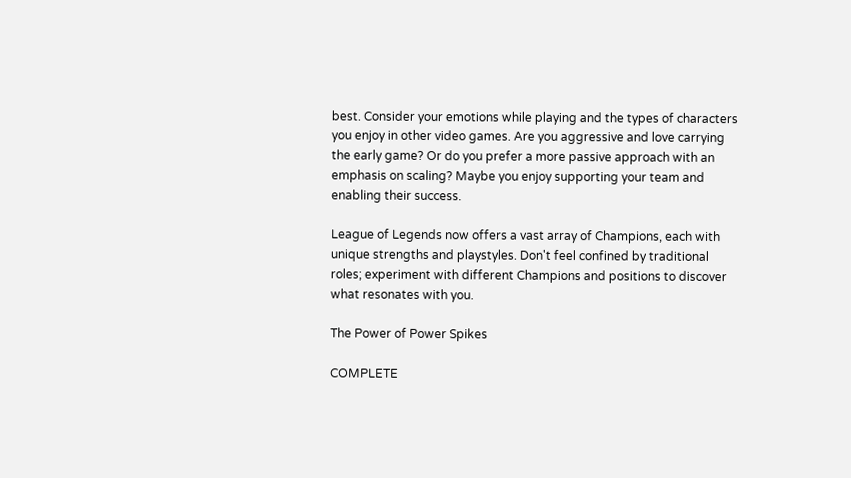best. Consider your emotions while playing and the types of characters you enjoy in other video games. Are you aggressive and love carrying the early game? Or do you prefer a more passive approach with an emphasis on scaling? Maybe you enjoy supporting your team and enabling their success.

League of Legends now offers a vast array of Champions, each with unique strengths and playstyles. Don't feel confined by traditional roles; experiment with different Champions and positions to discover what resonates with you.

The Power of Power Spikes

COMPLETE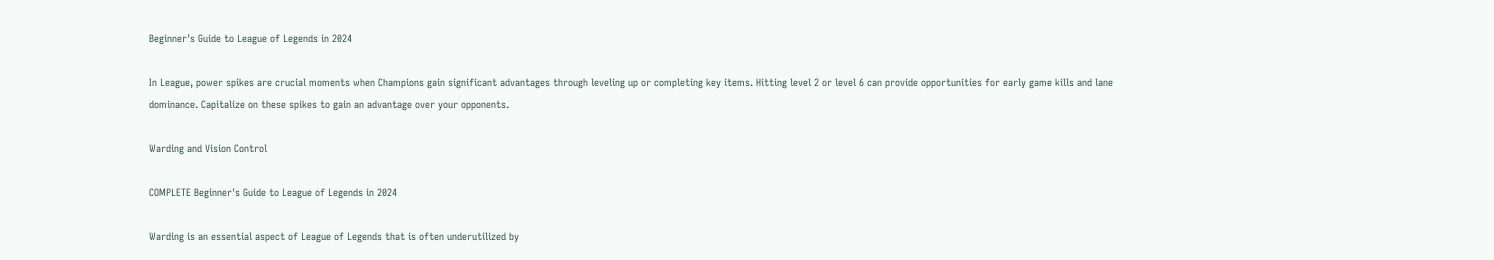Beginner's Guide to League of Legends in 2024

In League, power spikes are crucial moments when Champions gain significant advantages through leveling up or completing key items. Hitting level 2 or level 6 can provide opportunities for early game kills and lane dominance. Capitalize on these spikes to gain an advantage over your opponents.

Warding and Vision Control

COMPLETE Beginner's Guide to League of Legends in 2024

Warding is an essential aspect of League of Legends that is often underutilized by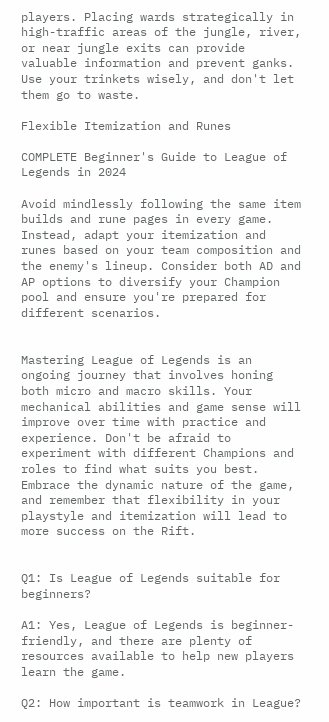players. Placing wards strategically in high-traffic areas of the jungle, river, or near jungle exits can provide valuable information and prevent ganks. Use your trinkets wisely, and don't let them go to waste.

Flexible Itemization and Runes

COMPLETE Beginner's Guide to League of Legends in 2024

Avoid mindlessly following the same item builds and rune pages in every game. Instead, adapt your itemization and runes based on your team composition and the enemy's lineup. Consider both AD and AP options to diversify your Champion pool and ensure you're prepared for different scenarios.


Mastering League of Legends is an ongoing journey that involves honing both micro and macro skills. Your mechanical abilities and game sense will improve over time with practice and experience. Don't be afraid to experiment with different Champions and roles to find what suits you best. Embrace the dynamic nature of the game, and remember that flexibility in your playstyle and itemization will lead to more success on the Rift.


Q1: Is League of Legends suitable for beginners?

A1: Yes, League of Legends is beginner-friendly, and there are plenty of resources available to help new players learn the game.

Q2: How important is teamwork in League?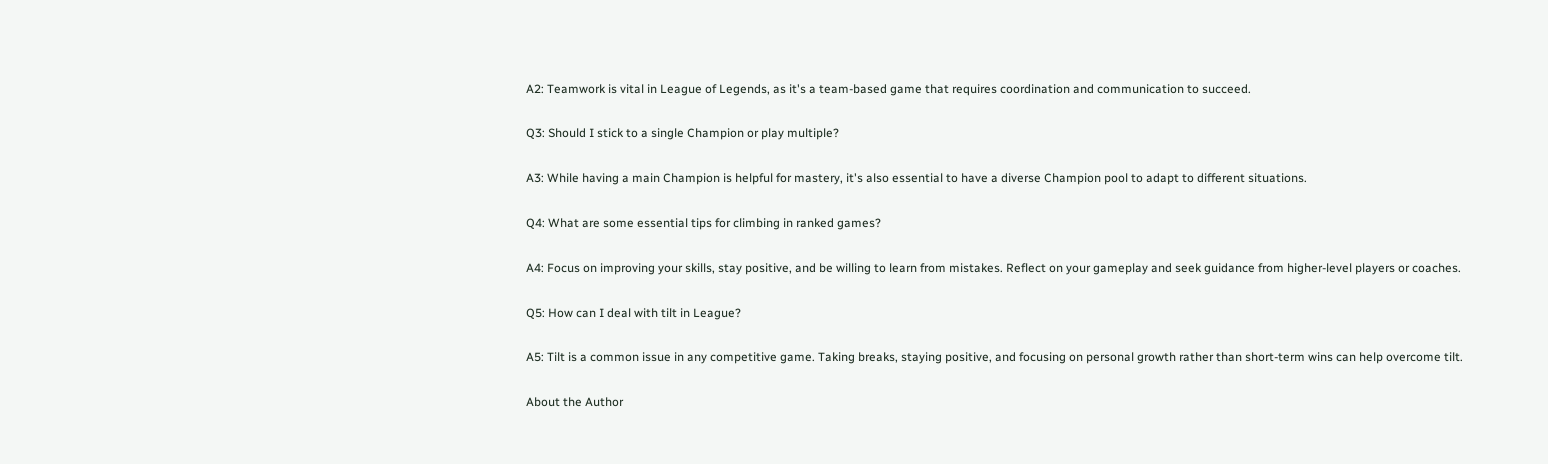A2: Teamwork is vital in League of Legends, as it's a team-based game that requires coordination and communication to succeed.

Q3: Should I stick to a single Champion or play multiple?

A3: While having a main Champion is helpful for mastery, it's also essential to have a diverse Champion pool to adapt to different situations.

Q4: What are some essential tips for climbing in ranked games?

A4: Focus on improving your skills, stay positive, and be willing to learn from mistakes. Reflect on your gameplay and seek guidance from higher-level players or coaches.

Q5: How can I deal with tilt in League?

A5: Tilt is a common issue in any competitive game. Taking breaks, staying positive, and focusing on personal growth rather than short-term wins can help overcome tilt.

About the Author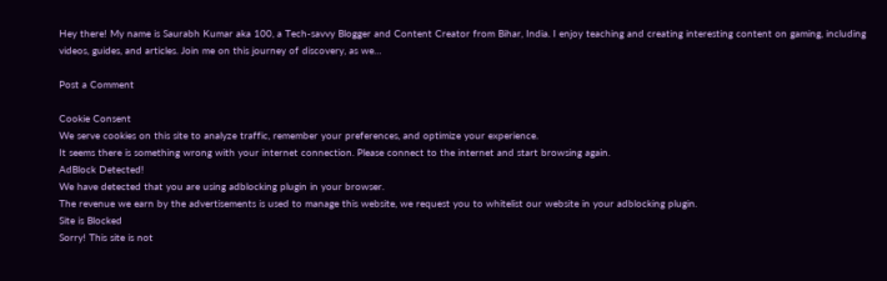Hey there! My name is Saurabh Kumar aka 100, a Tech-savvy Blogger and Content Creator from Bihar, India. I enjoy teaching and creating interesting content on gaming, including videos, guides, and articles. Join me on this journey of discovery, as we…

Post a Comment

Cookie Consent
We serve cookies on this site to analyze traffic, remember your preferences, and optimize your experience.
It seems there is something wrong with your internet connection. Please connect to the internet and start browsing again.
AdBlock Detected!
We have detected that you are using adblocking plugin in your browser.
The revenue we earn by the advertisements is used to manage this website, we request you to whitelist our website in your adblocking plugin.
Site is Blocked
Sorry! This site is not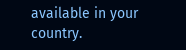available in your country.